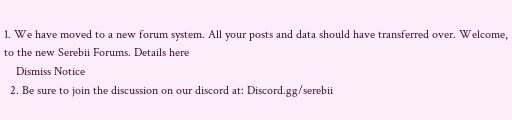1. We have moved to a new forum system. All your posts and data should have transferred over. Welcome, to the new Serebii Forums. Details here
    Dismiss Notice
  2. Be sure to join the discussion on our discord at: Discord.gg/serebii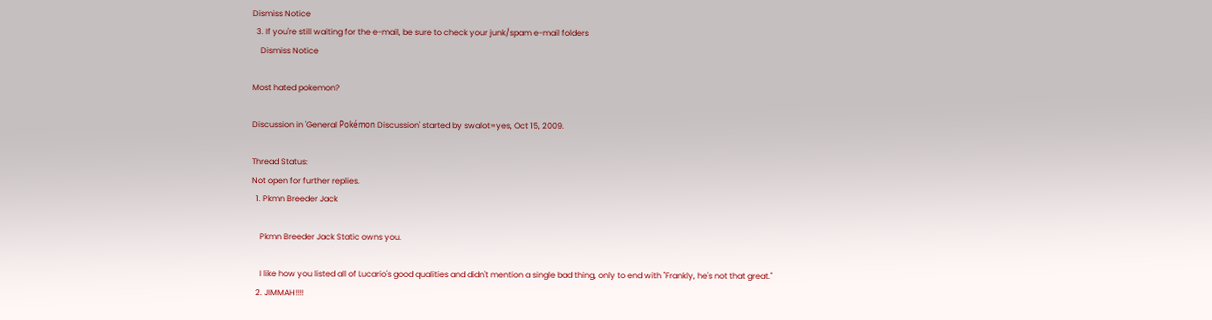Dismiss Notice
  3. If you're still waiting for the e-mail, be sure to check your junk/spam e-mail folders
    Dismiss Notice

Most hated pokemon?

Discussion in 'General Pokémon Discussion' started by swalot=yes, Oct 15, 2009.

Thread Status:
Not open for further replies.
  1. Pkmn Breeder Jack

    Pkmn Breeder Jack Static owns you.

    I like how you listed all of Lucario's good qualities and didn't mention a single bad thing, only to end with "Frankly, he's not that great."
  2. JIMMAH!!!!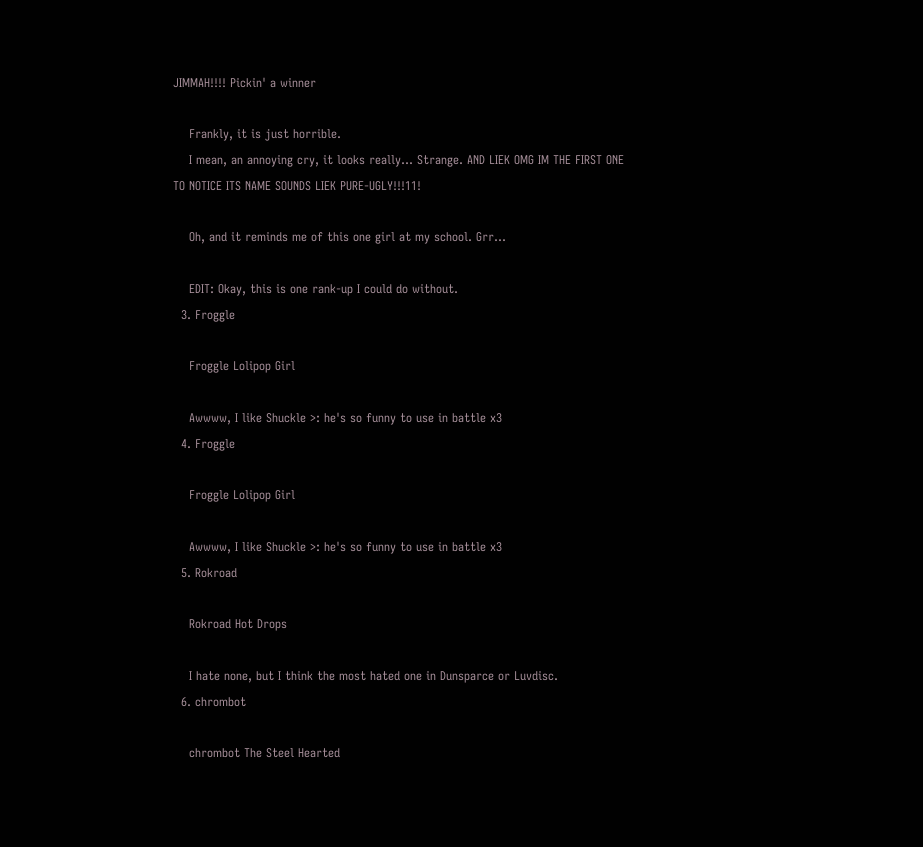JIMMAH!!!! Pickin' a winner

    Frankly, it is just horrible.
    I mean, an annoying cry, it looks really... Strange. AND LIEK OMG IM THE FIRST ONE TO NOTICE ITS NAME SOUNDS LIEK PURE-UGLY!!!11!

    Oh, and it reminds me of this one girl at my school. Grr...

    EDIT: Okay, this is one rank-up I could do without.
  3. Froggle

    Froggle Lolipop Girl

    Awwww, I like Shuckle >: he's so funny to use in battle x3
  4. Froggle

    Froggle Lolipop Girl

    Awwww, I like Shuckle >: he's so funny to use in battle x3
  5. Rokroad

    Rokroad Hot Drops

    I hate none, but I think the most hated one in Dunsparce or Luvdisc.
  6. chrombot

    chrombot The Steel Hearted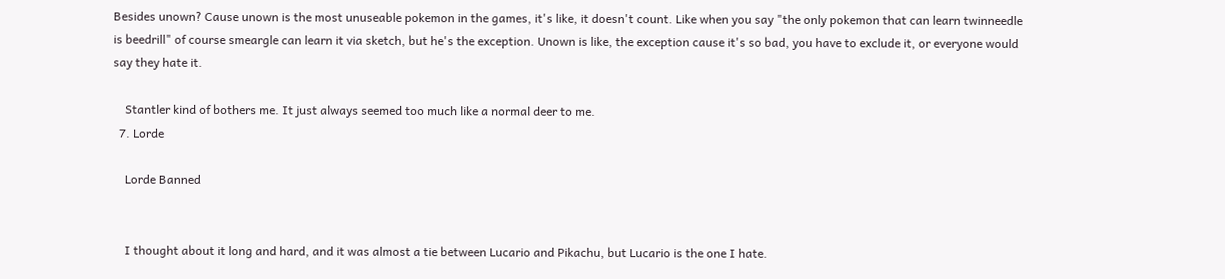Besides unown? Cause unown is the most unuseable pokemon in the games, it's like, it doesn't count. Like when you say "the only pokemon that can learn twinneedle is beedrill" of course smeargle can learn it via sketch, but he's the exception. Unown is like, the exception cause it's so bad, you have to exclude it, or everyone would say they hate it.

    Stantler kind of bothers me. It just always seemed too much like a normal deer to me.
  7. Lorde

    Lorde Banned


    I thought about it long and hard, and it was almost a tie between Lucario and Pikachu, but Lucario is the one I hate.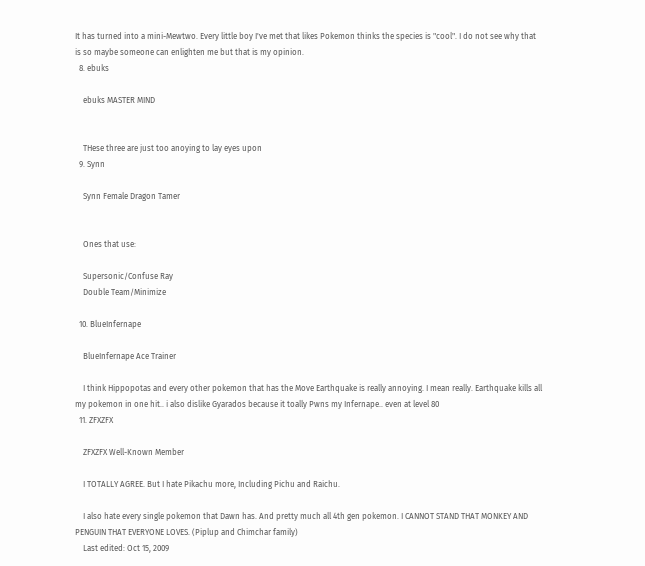It has turned into a mini-Mewtwo. Every little boy I've met that likes Pokemon thinks the species is "cool". I do not see why that is so maybe someone can enlighten me but that is my opinion.
  8. ebuks

    ebuks MASTER MIND


    THese three are just too anoying to lay eyes upon
  9. Synn

    Synn Female Dragon Tamer


    Ones that use:

    Supersonic/Confuse Ray
    Double Team/Minimize

  10. BlueInfernape

    BlueInfernape Ace Trainer

    I think Hippopotas and every other pokemon that has the Move Earthquake is really annoying. I mean really. Earthquake kills all my pokemon in one hit.. i also dislike Gyarados because it toally Pwns my Infernape.. even at level 80
  11. ZFXZFX

    ZFXZFX Well-Known Member

    I TOTALLY AGREE. But I hate Pikachu more, Including Pichu and Raichu.

    I also hate every single pokemon that Dawn has. And pretty much all 4th gen pokemon. I CANNOT STAND THAT MONKEY AND PENGUIN THAT EVERYONE LOVES. (Piplup and Chimchar family)
    Last edited: Oct 15, 2009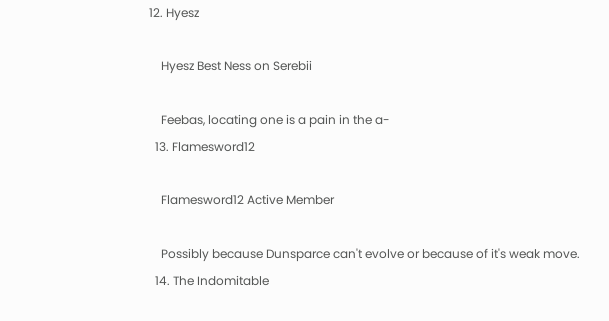12. Hyesz

    Hyesz Best Ness on Serebii

    Feebas, locating one is a pain in the a-
  13. Flamesword12

    Flamesword12 Active Member

    Possibly because Dunsparce can't evolve or because of it's weak move.
  14. The Indomitable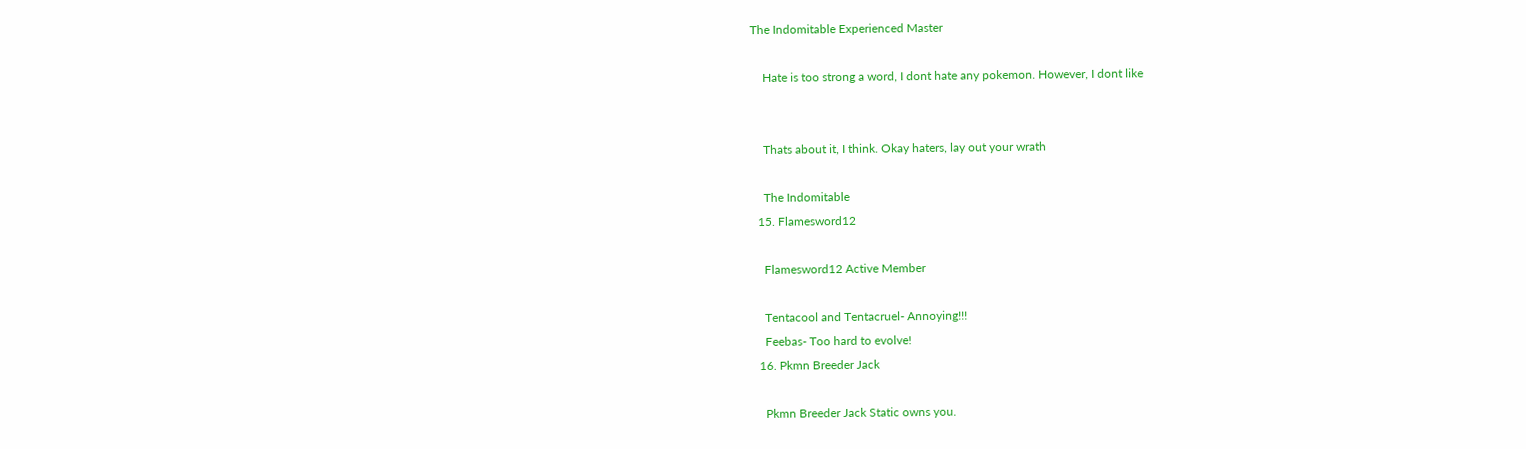The Indomitable Experienced Master

    Hate is too strong a word, I dont hate any pokemon. However, I dont like


    Thats about it, I think. Okay haters, lay out your wrath

    The Indomitable
  15. Flamesword12

    Flamesword12 Active Member

    Tentacool and Tentacruel- Annoying!!!
    Feebas- Too hard to evolve!
  16. Pkmn Breeder Jack

    Pkmn Breeder Jack Static owns you.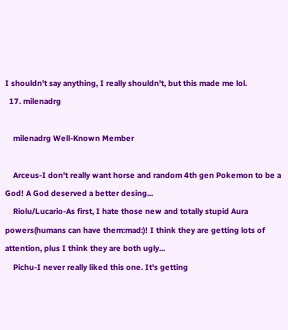I shouldn't say anything, I really shouldn't, but this made me lol.
  17. milenadrg

    milenadrg Well-Known Member

    Arceus-I don't really want horse and random 4th gen Pokemon to be a God! A God deserved a better desing...
    Riolu/Lucario-As first, I hate those new and totally stupid Aura powers(humans can have them:mad:)! I think they are getting lots of attention, plus I think they are both ugly...
    Pichu-I never really liked this one. It's getting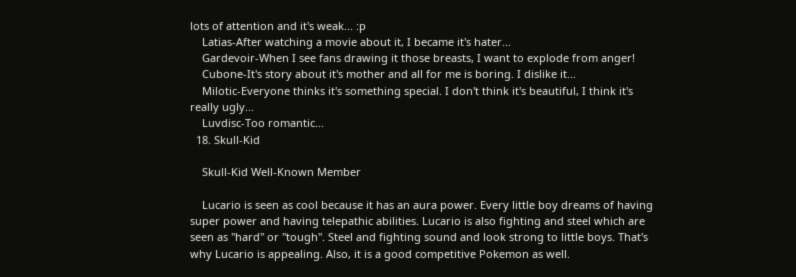lots of attention and it's weak... :p
    Latias-After watching a movie about it, I became it's hater...
    Gardevoir-When I see fans drawing it those breasts, I want to explode from anger!
    Cubone-It's story about it's mother and all for me is boring. I dislike it...
    Milotic-Everyone thinks it's something special. I don't think it's beautiful, I think it's really ugly...
    Luvdisc-Too romantic...
  18. Skull-Kid

    Skull-Kid Well-Known Member

    Lucario is seen as cool because it has an aura power. Every little boy dreams of having super power and having telepathic abilities. Lucario is also fighting and steel which are seen as "hard" or "tough". Steel and fighting sound and look strong to little boys. That's why Lucario is appealing. Also, it is a good competitive Pokemon as well.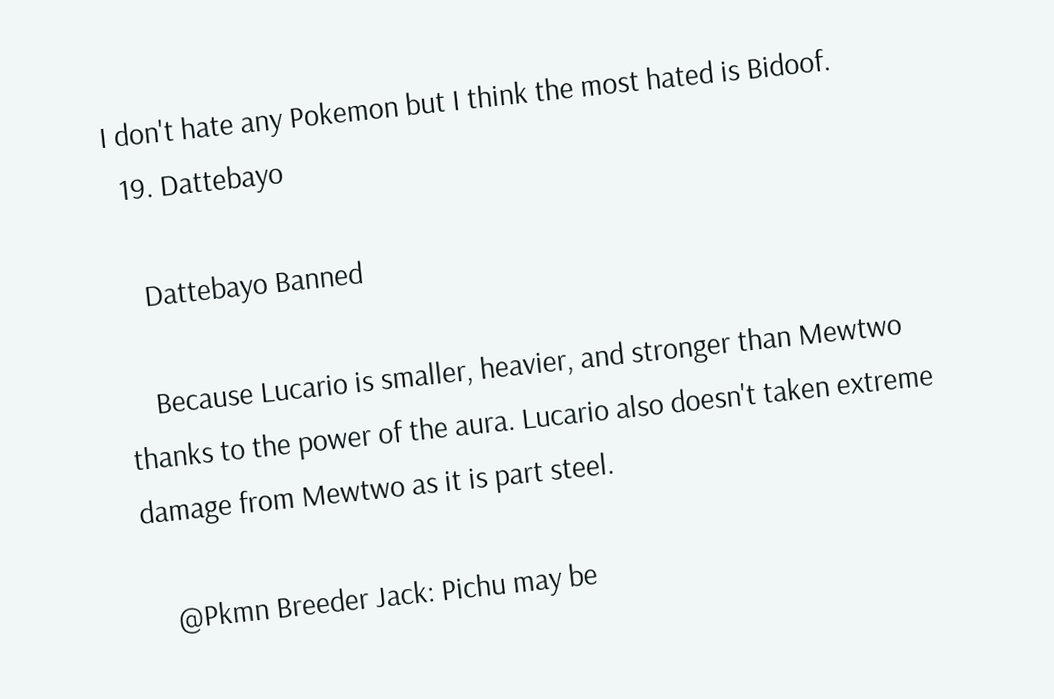I don't hate any Pokemon but I think the most hated is Bidoof.
  19. Dattebayo

    Dattebayo Banned

    Because Lucario is smaller, heavier, and stronger than Mewtwo thanks to the power of the aura. Lucario also doesn't taken extreme damage from Mewtwo as it is part steel.

    @Pkmn Breeder Jack: Pichu may be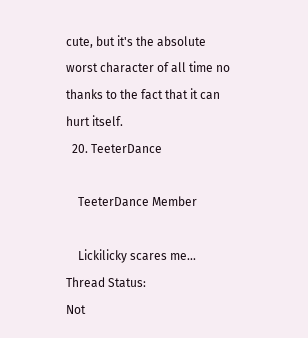cute, but it's the absolute worst character of all time no thanks to the fact that it can hurt itself.
  20. TeeterDance

    TeeterDance Member

    Lickilicky scares me...
Thread Status:
Not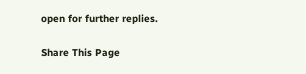open for further replies.

Share This Page